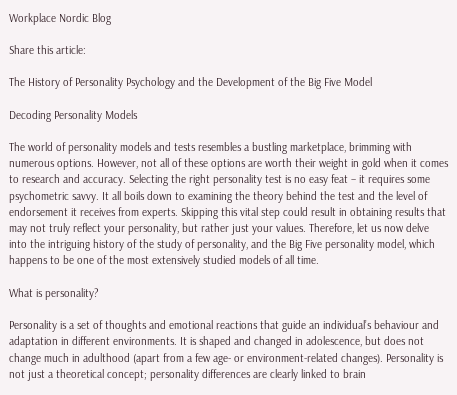Workplace Nordic Blog

Share this article:

The History of Personality Psychology and the Development of the Big Five Model

Decoding Personality Models

The world of personality models and tests resembles a bustling marketplace, brimming with numerous options. However, not all of these options are worth their weight in gold when it comes to research and accuracy. Selecting the right personality test is no easy feat – it requires some psychometric savvy. It all boils down to examining the theory behind the test and the level of endorsement it receives from experts. Skipping this vital step could result in obtaining results that may not truly reflect your personality, but rather just your values. Therefore, let us now delve into the intriguing history of the study of personality, and the Big Five personality model, which happens to be one of the most extensively studied models of all time.

What is personality?

Personality is a set of thoughts and emotional reactions that guide an individual’s behaviour and adaptation in different environments. It is shaped and changed in adolescence, but does not change much in adulthood (apart from a few age- or environment-related changes). Personality is not just a theoretical concept; personality differences are clearly linked to brain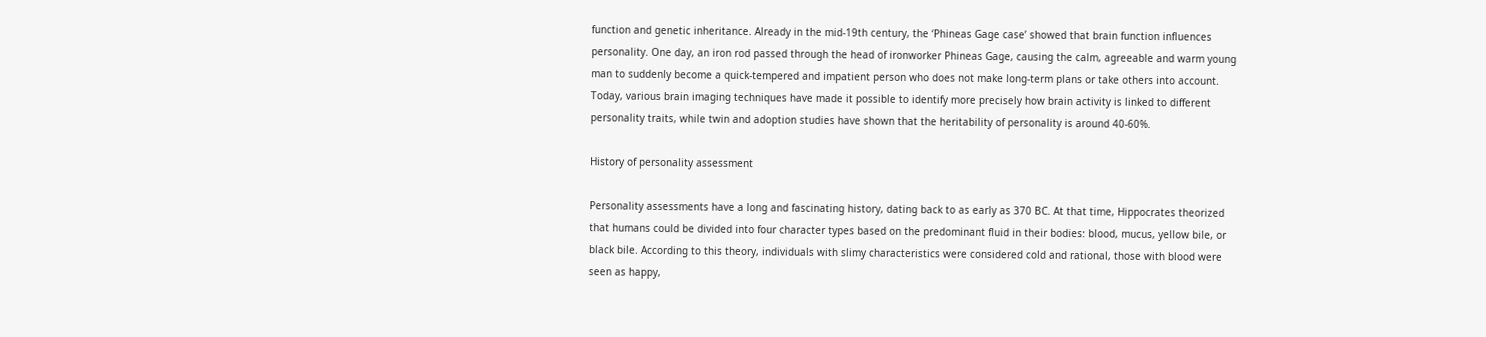function and genetic inheritance. Already in the mid-19th century, the ‘Phineas Gage case’ showed that brain function influences personality. One day, an iron rod passed through the head of ironworker Phineas Gage, causing the calm, agreeable and warm young man to suddenly become a quick-tempered and impatient person who does not make long-term plans or take others into account. Today, various brain imaging techniques have made it possible to identify more precisely how brain activity is linked to different personality traits, while twin and adoption studies have shown that the heritability of personality is around 40-60%.

History of personality assessment

Personality assessments have a long and fascinating history, dating back to as early as 370 BC. At that time, Hippocrates theorized that humans could be divided into four character types based on the predominant fluid in their bodies: blood, mucus, yellow bile, or black bile. According to this theory, individuals with slimy characteristics were considered cold and rational, those with blood were seen as happy,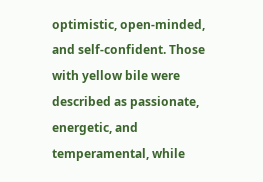optimistic, open-minded, and self-confident. Those with yellow bile were described as passionate, energetic, and temperamental, while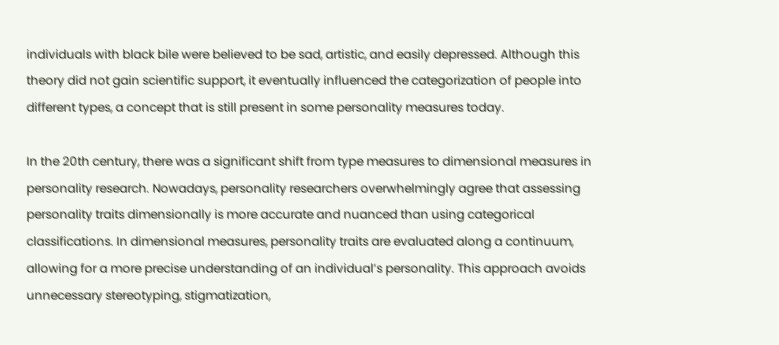individuals with black bile were believed to be sad, artistic, and easily depressed. Although this theory did not gain scientific support, it eventually influenced the categorization of people into different types, a concept that is still present in some personality measures today.

In the 20th century, there was a significant shift from type measures to dimensional measures in personality research. Nowadays, personality researchers overwhelmingly agree that assessing personality traits dimensionally is more accurate and nuanced than using categorical classifications. In dimensional measures, personality traits are evaluated along a continuum, allowing for a more precise understanding of an individual’s personality. This approach avoids unnecessary stereotyping, stigmatization,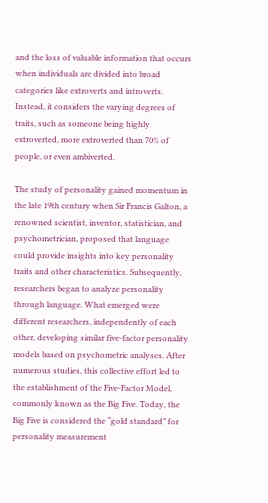and the loss of valuable information that occurs when individuals are divided into broad categories like extroverts and introverts. Instead, it considers the varying degrees of traits, such as someone being highly extroverted, more extroverted than 70% of people, or even ambiverted.

The study of personality gained momentum in the late 19th century when Sir Francis Galton, a renowned scientist, inventor, statistician, and psychometrician, proposed that language could provide insights into key personality traits and other characteristics. Subsequently, researchers began to analyze personality through language. What emerged were different researchers, independently of each other, developing similar five-factor personality models based on psychometric analyses. After numerous studies, this collective effort led to the establishment of the Five-Factor Model, commonly known as the Big Five. Today, the Big Five is considered the “gold standard” for personality measurement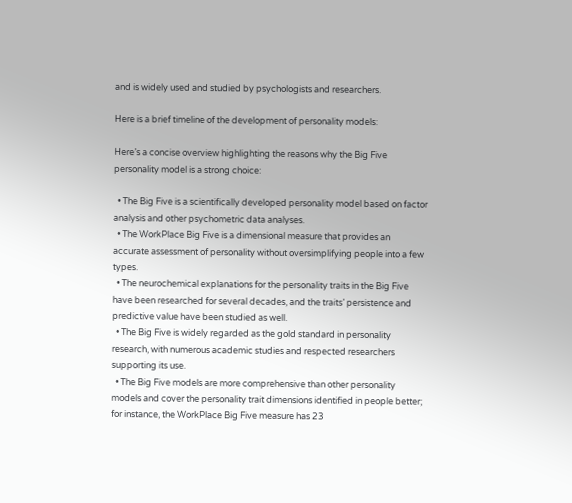and is widely used and studied by psychologists and researchers.

Here is a brief timeline of the development of personality models:

Here’s a concise overview highlighting the reasons why the Big Five personality model is a strong choice:

  • The Big Five is a scientifically developed personality model based on factor analysis and other psychometric data analyses.
  • The WorkPlace Big Five is a dimensional measure that provides an accurate assessment of personality without oversimplifying people into a few types.
  • The neurochemical explanations for the personality traits in the Big Five have been researched for several decades, and the traits’ persistence and predictive value have been studied as well.
  • The Big Five is widely regarded as the gold standard in personality research, with numerous academic studies and respected researchers supporting its use.
  • The Big Five models are more comprehensive than other personality models and cover the personality trait dimensions identified in people better; for instance, the WorkPlace Big Five measure has 23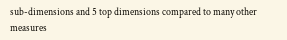sub-dimensions and 5 top dimensions compared to many other measures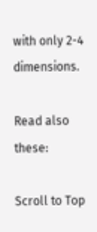with only 2-4 dimensions.

Read also these:

Scroll to Top